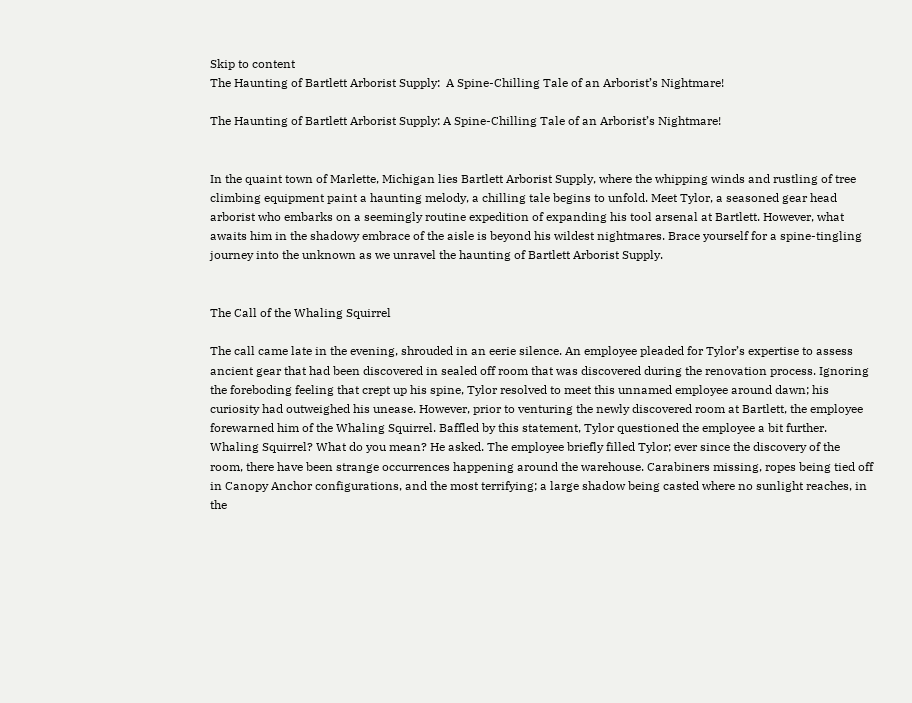Skip to content
The Haunting of Bartlett Arborist Supply:  A Spine-Chilling Tale of an Arborist’s Nightmare!

The Haunting of Bartlett Arborist Supply: A Spine-Chilling Tale of an Arborist’s Nightmare!


In the quaint town of Marlette, Michigan lies Bartlett Arborist Supply, where the whipping winds and rustling of tree climbing equipment paint a haunting melody, a chilling tale begins to unfold. Meet Tylor, a seasoned gear head arborist who embarks on a seemingly routine expedition of expanding his tool arsenal at Bartlett. However, what awaits him in the shadowy embrace of the aisle is beyond his wildest nightmares. Brace yourself for a spine-tingling journey into the unknown as we unravel the haunting of Bartlett Arborist Supply.


The Call of the Whaling Squirrel

The call came late in the evening, shrouded in an eerie silence. An employee pleaded for Tylor’s expertise to assess ancient gear that had been discovered in sealed off room that was discovered during the renovation process. Ignoring the foreboding feeling that crept up his spine, Tylor resolved to meet this unnamed employee around dawn; his curiosity had outweighed his unease. However, prior to venturing the newly discovered room at Bartlett, the employee forewarned him of the Whaling Squirrel. Baffled by this statement, Tylor questioned the employee a bit further. Whaling Squirrel? What do you mean? He asked. The employee briefly filled Tylor; ever since the discovery of the room, there have been strange occurrences happening around the warehouse. Carabiners missing, ropes being tied off in Canopy Anchor configurations, and the most terrifying; a large shadow being casted where no sunlight reaches, in the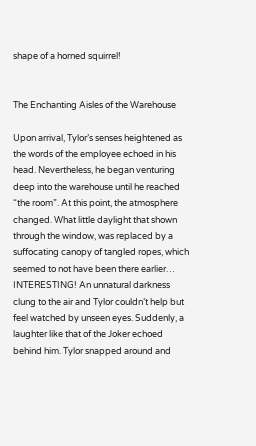shape of a horned squirrel!


The Enchanting Aisles of the Warehouse

Upon arrival, Tylor’s senses heightened as the words of the employee echoed in his head. Nevertheless, he began venturing deep into the warehouse until he reached “the room”. At this point, the atmosphere changed. What little daylight that shown through the window, was replaced by a suffocating canopy of tangled ropes, which seemed to not have been there earlier… INTERESTING! An unnatural darkness clung to the air and Tylor couldn’t help but feel watched by unseen eyes. Suddenly, a laughter like that of the Joker echoed behind him. Tylor snapped around and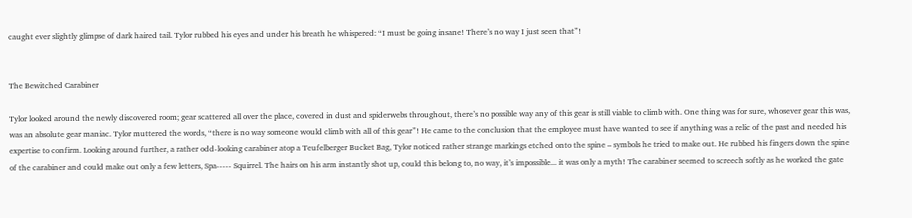caught ever slightly glimpse of dark haired tail. Tylor rubbed his eyes and under his breath he whispered: “I must be going insane! There’s no way I just seen that”!


The Bewitched Carabiner

Tylor looked around the newly discovered room; gear scattered all over the place, covered in dust and spiderwebs throughout, there’s no possible way any of this gear is still viable to climb with. One thing was for sure, whosever gear this was, was an absolute gear maniac. Tylor muttered the words, “there is no way someone would climb with all of this gear”! He came to the conclusion that the employee must have wanted to see if anything was a relic of the past and needed his expertise to confirm. Looking around further, a rather odd-looking carabiner atop a Teufelberger Bucket Bag, Tylor noticed rather strange markings etched onto the spine – symbols he tried to make out. He rubbed his fingers down the spine of the carabiner and could make out only a few letters, Spa----- Squirrel. The hairs on his arm instantly shot up, could this belong to, no way, it’s impossible... it was only a myth! The carabiner seemed to screech softly as he worked the gate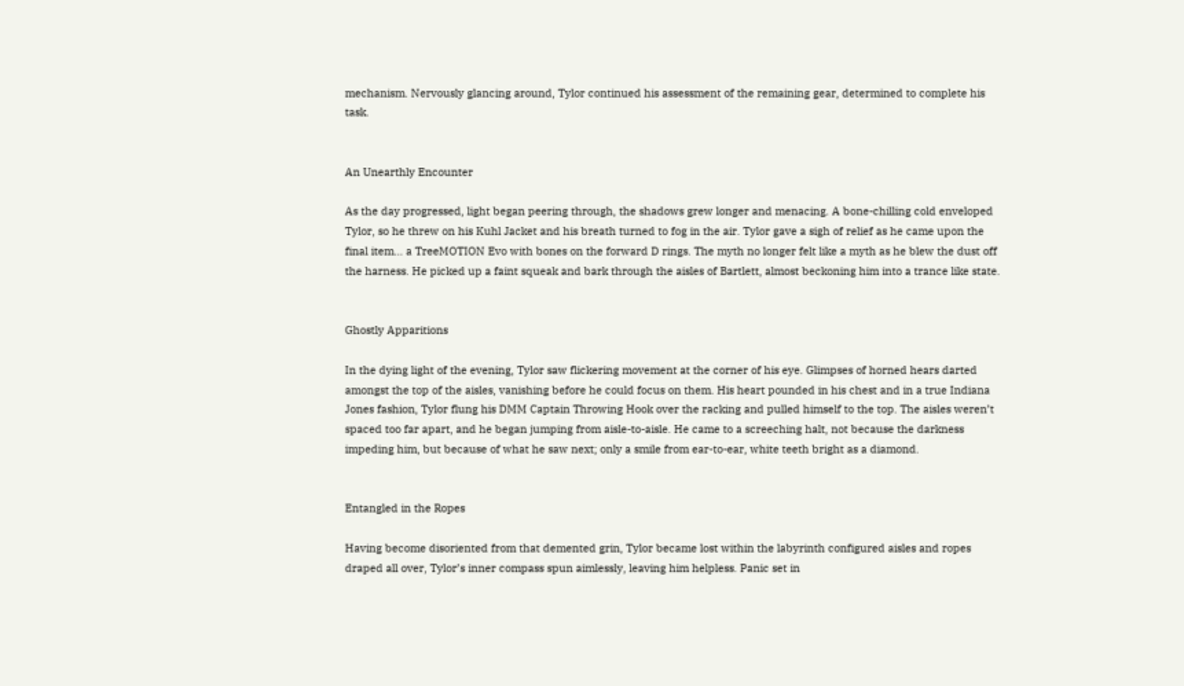mechanism. Nervously glancing around, Tylor continued his assessment of the remaining gear, determined to complete his task.


An Unearthly Encounter

As the day progressed, light began peering through, the shadows grew longer and menacing. A bone-chilling cold enveloped Tylor, so he threw on his Kuhl Jacket and his breath turned to fog in the air. Tylor gave a sigh of relief as he came upon the final item… a TreeMOTION Evo with bones on the forward D rings. The myth no longer felt like a myth as he blew the dust off the harness. He picked up a faint squeak and bark through the aisles of Bartlett, almost beckoning him into a trance like state.


Ghostly Apparitions

In the dying light of the evening, Tylor saw flickering movement at the corner of his eye. Glimpses of horned hears darted amongst the top of the aisles, vanishing before he could focus on them. His heart pounded in his chest and in a true Indiana Jones fashion, Tylor flung his DMM Captain Throwing Hook over the racking and pulled himself to the top. The aisles weren’t spaced too far apart, and he began jumping from aisle-to-aisle. He came to a screeching halt, not because the darkness impeding him, but because of what he saw next; only a smile from ear-to-ear, white teeth bright as a diamond.


Entangled in the Ropes

Having become disoriented from that demented grin, Tylor became lost within the labyrinth configured aisles and ropes draped all over, Tylor’s inner compass spun aimlessly, leaving him helpless. Panic set in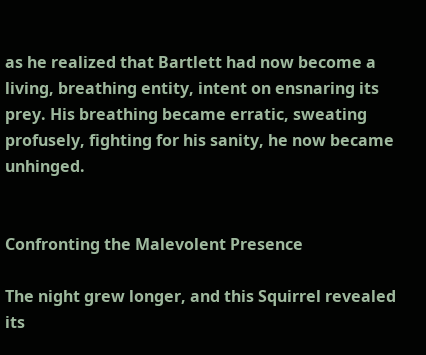as he realized that Bartlett had now become a living, breathing entity, intent on ensnaring its prey. His breathing became erratic, sweating profusely, fighting for his sanity, he now became unhinged.


Confronting the Malevolent Presence

The night grew longer, and this Squirrel revealed its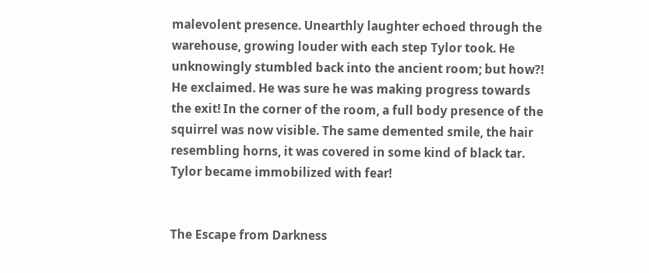malevolent presence. Unearthly laughter echoed through the warehouse, growing louder with each step Tylor took. He unknowingly stumbled back into the ancient room; but how?! He exclaimed. He was sure he was making progress towards the exit! In the corner of the room, a full body presence of the squirrel was now visible. The same demented smile, the hair resembling horns, it was covered in some kind of black tar. Tylor became immobilized with fear!


The Escape from Darkness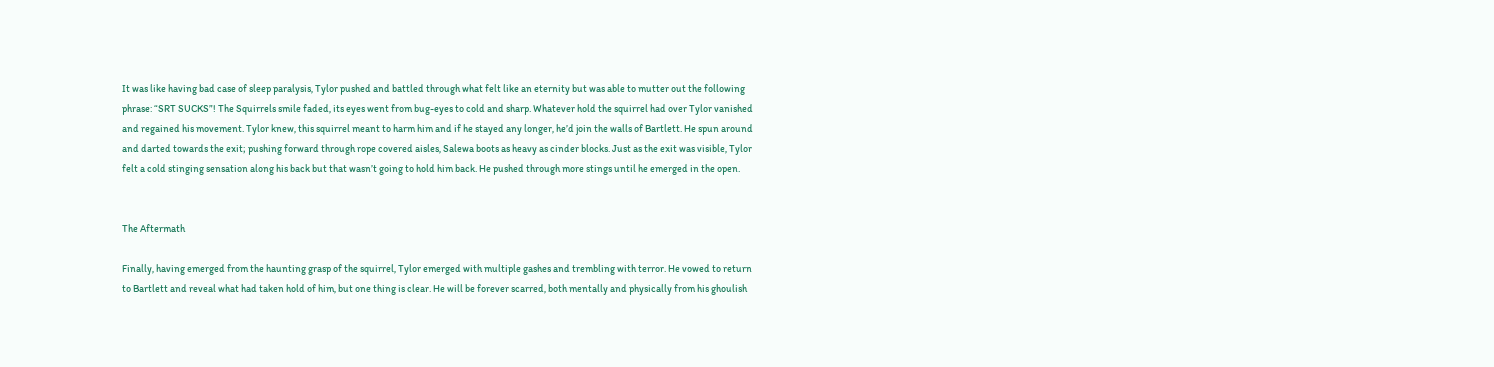It was like having bad case of sleep paralysis, Tylor pushed and battled through what felt like an eternity but was able to mutter out the following phrase: “SRT SUCKS”! The Squirrels smile faded, its eyes went from bug-eyes to cold and sharp. Whatever hold the squirrel had over Tylor vanished and regained his movement. Tylor knew, this squirrel meant to harm him and if he stayed any longer, he’d join the walls of Bartlett. He spun around and darted towards the exit; pushing forward through rope covered aisles, Salewa boots as heavy as cinder blocks. Just as the exit was visible, Tylor felt a cold stinging sensation along his back but that wasn’t going to hold him back. He pushed through more stings until he emerged in the open.


The Aftermath

Finally, having emerged from the haunting grasp of the squirrel, Tylor emerged with multiple gashes and trembling with terror. He vowed to return to Bartlett and reveal what had taken hold of him, but one thing is clear. He will be forever scarred, both mentally and physically from his ghoulish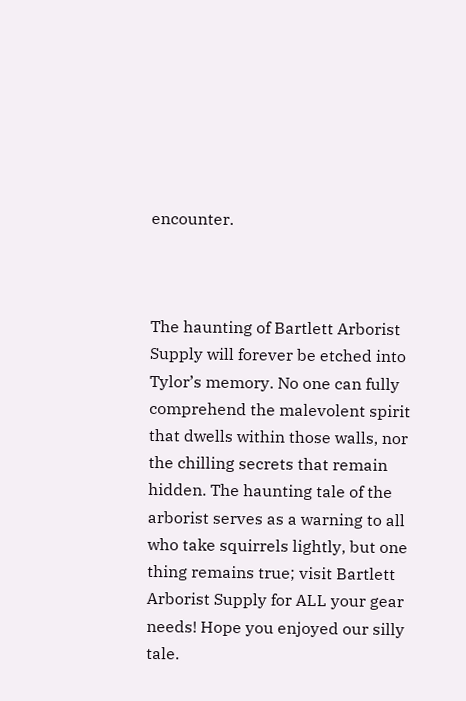encounter.



The haunting of Bartlett Arborist Supply will forever be etched into Tylor’s memory. No one can fully comprehend the malevolent spirit that dwells within those walls, nor the chilling secrets that remain hidden. The haunting tale of the arborist serves as a warning to all who take squirrels lightly, but one thing remains true; visit Bartlett Arborist Supply for ALL your gear needs! Hope you enjoyed our silly tale.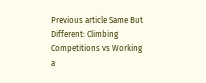Previous article Same But Different: Climbing Competitions vs Working a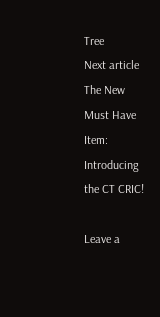Tree
Next article The New Must Have Item: Introducing the CT CRIC!

Leave a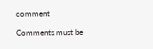comment

Comments must be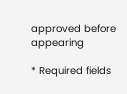approved before appearing

* Required fields